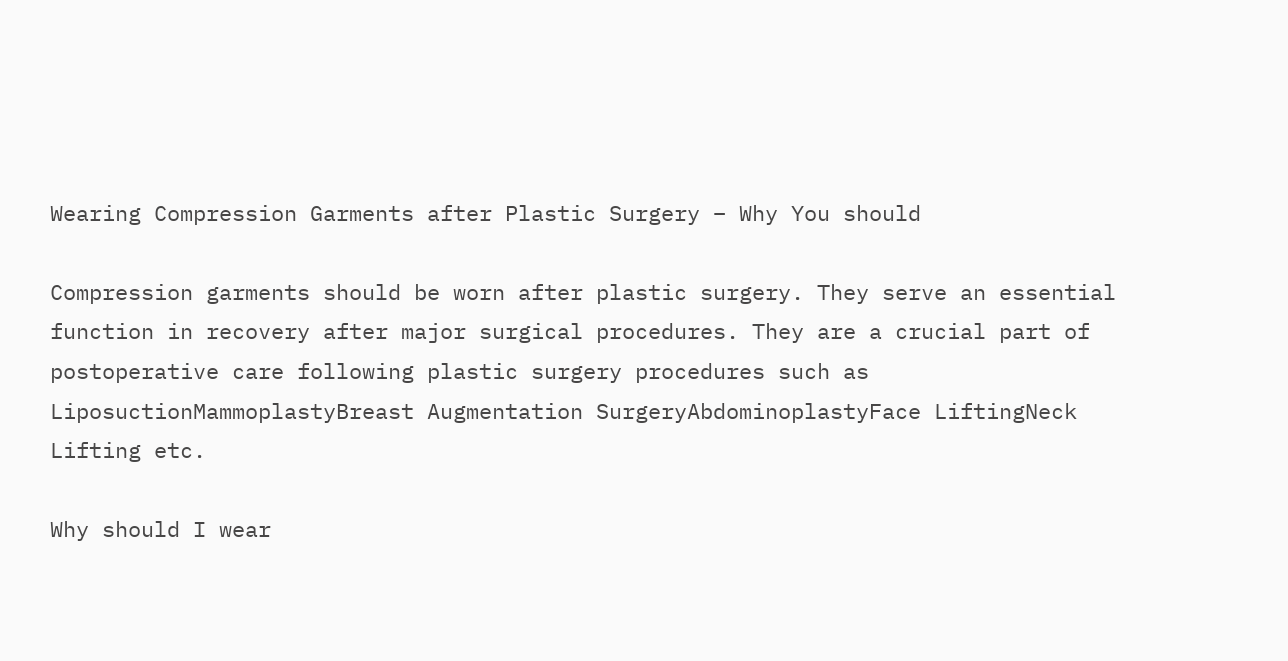Wearing Compression Garments after Plastic Surgery – Why You should

Compression garments should be worn after plastic surgery. They serve an essential function in recovery after major surgical procedures. They are a crucial part of postoperative care following plastic surgery procedures such as LiposuctionMammoplastyBreast Augmentation SurgeryAbdominoplastyFace LiftingNeck Lifting etc.

Why should I wear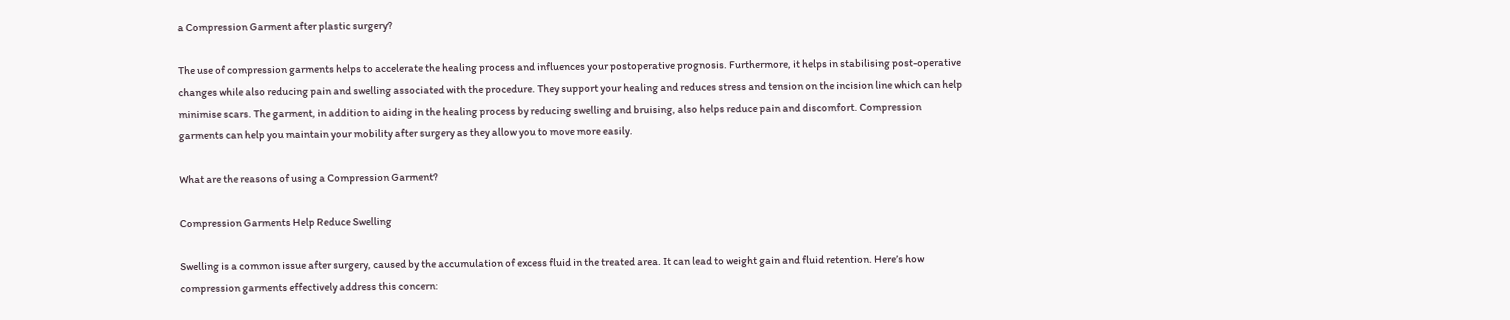a Compression Garment after plastic surgery?

The use of compression garments helps to accelerate the healing process and influences your postoperative prognosis. Furthermore, it helps in stabilising post-operative changes while also reducing pain and swelling associated with the procedure. They support your healing and reduces stress and tension on the incision line which can help minimise scars. The garment, in addition to aiding in the healing process by reducing swelling and bruising, also helps reduce pain and discomfort. Compression garments can help you maintain your mobility after surgery as they allow you to move more easily.

What are the reasons of using a Compression Garment?

Compression Garments Help Reduce Swelling

Swelling is a common issue after surgery, caused by the accumulation of excess fluid in the treated area. It can lead to weight gain and fluid retention. Here’s how compression garments effectively address this concern: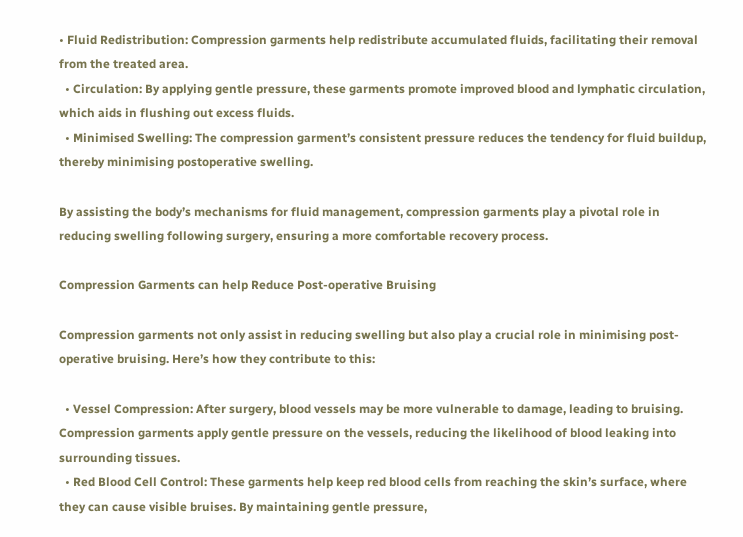• Fluid Redistribution: Compression garments help redistribute accumulated fluids, facilitating their removal from the treated area.
  • Circulation: By applying gentle pressure, these garments promote improved blood and lymphatic circulation, which aids in flushing out excess fluids.
  • Minimised Swelling: The compression garment’s consistent pressure reduces the tendency for fluid buildup, thereby minimising postoperative swelling.

By assisting the body’s mechanisms for fluid management, compression garments play a pivotal role in reducing swelling following surgery, ensuring a more comfortable recovery process.

Compression Garments can help Reduce Post-operative Bruising

Compression garments not only assist in reducing swelling but also play a crucial role in minimising post-operative bruising. Here’s how they contribute to this:

  • Vessel Compression: After surgery, blood vessels may be more vulnerable to damage, leading to bruising. Compression garments apply gentle pressure on the vessels, reducing the likelihood of blood leaking into surrounding tissues.
  • Red Blood Cell Control: These garments help keep red blood cells from reaching the skin’s surface, where they can cause visible bruises. By maintaining gentle pressure,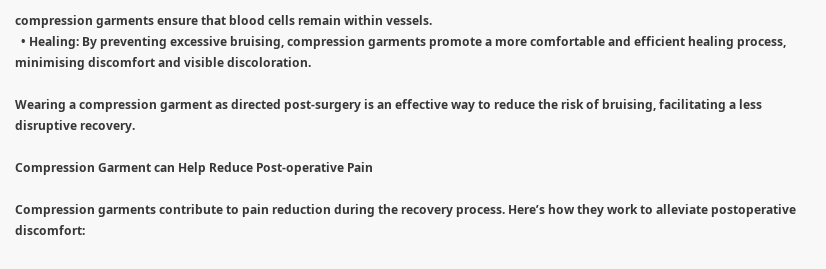compression garments ensure that blood cells remain within vessels.
  • Healing: By preventing excessive bruising, compression garments promote a more comfortable and efficient healing process, minimising discomfort and visible discoloration.

Wearing a compression garment as directed post-surgery is an effective way to reduce the risk of bruising, facilitating a less disruptive recovery.

Compression Garment can Help Reduce Post-operative Pain

Compression garments contribute to pain reduction during the recovery process. Here’s how they work to alleviate postoperative discomfort: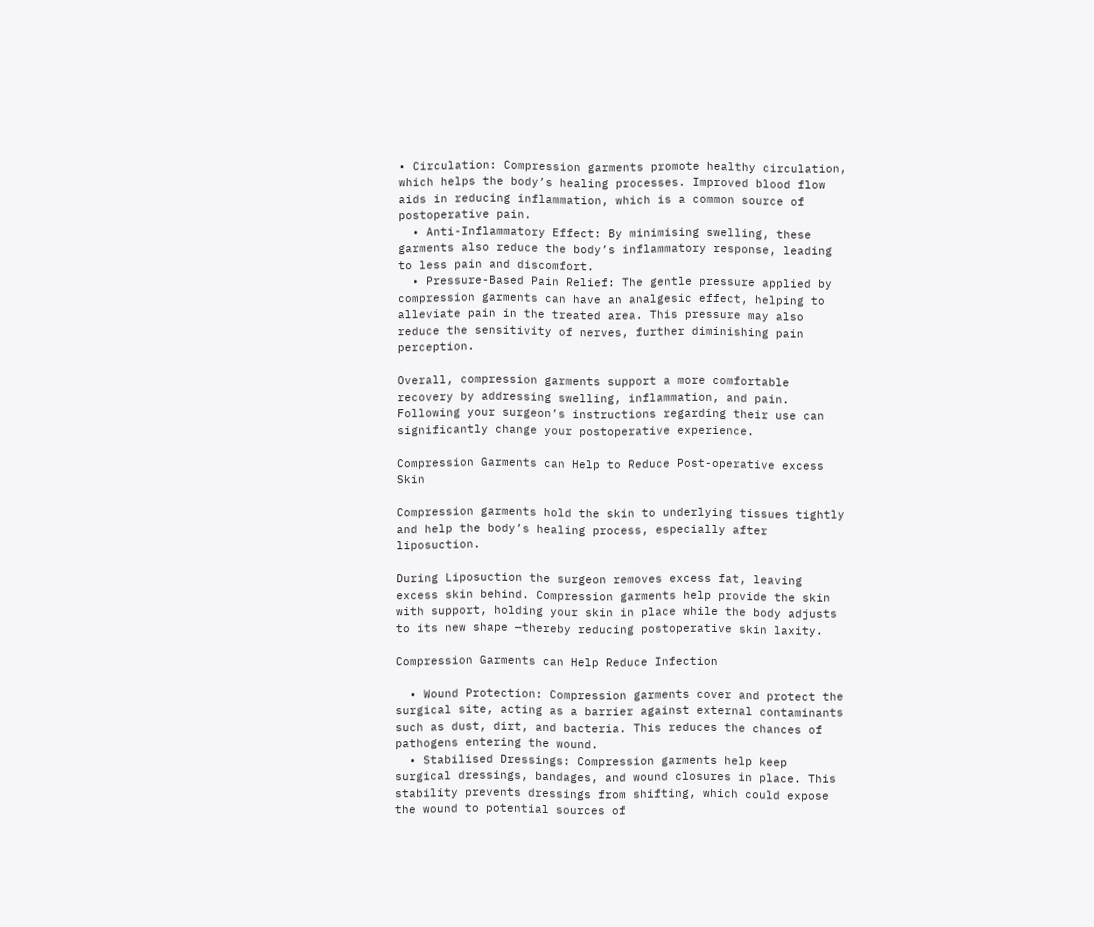• Circulation: Compression garments promote healthy circulation, which helps the body’s healing processes. Improved blood flow aids in reducing inflammation, which is a common source of postoperative pain.
  • Anti-Inflammatory Effect: By minimising swelling, these garments also reduce the body’s inflammatory response, leading to less pain and discomfort.
  • Pressure-Based Pain Relief: The gentle pressure applied by compression garments can have an analgesic effect, helping to alleviate pain in the treated area. This pressure may also reduce the sensitivity of nerves, further diminishing pain perception.

Overall, compression garments support a more comfortable recovery by addressing swelling, inflammation, and pain. Following your surgeon’s instructions regarding their use can significantly change your postoperative experience.

Compression Garments can Help to Reduce Post-operative excess Skin

Compression garments hold the skin to underlying tissues tightly and help the body’s healing process, especially after liposuction.

During Liposuction the surgeon removes excess fat, leaving excess skin behind. Compression garments help provide the skin with support, holding your skin in place while the body adjusts to its new shape —thereby reducing postoperative skin laxity.

Compression Garments can Help Reduce Infection

  • Wound Protection: Compression garments cover and protect the surgical site, acting as a barrier against external contaminants such as dust, dirt, and bacteria. This reduces the chances of pathogens entering the wound.
  • Stabilised Dressings: Compression garments help keep surgical dressings, bandages, and wound closures in place. This stability prevents dressings from shifting, which could expose the wound to potential sources of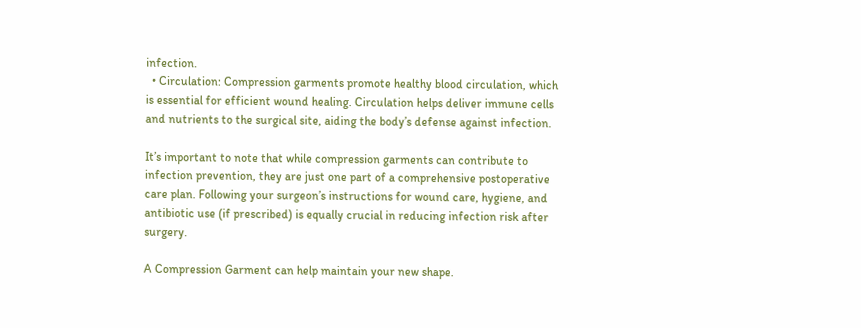infection.
  • Circulation: Compression garments promote healthy blood circulation, which is essential for efficient wound healing. Circulation helps deliver immune cells and nutrients to the surgical site, aiding the body’s defense against infection.

It’s important to note that while compression garments can contribute to infection prevention, they are just one part of a comprehensive postoperative care plan. Following your surgeon’s instructions for wound care, hygiene, and antibiotic use (if prescribed) is equally crucial in reducing infection risk after surgery.

A Compression Garment can help maintain your new shape.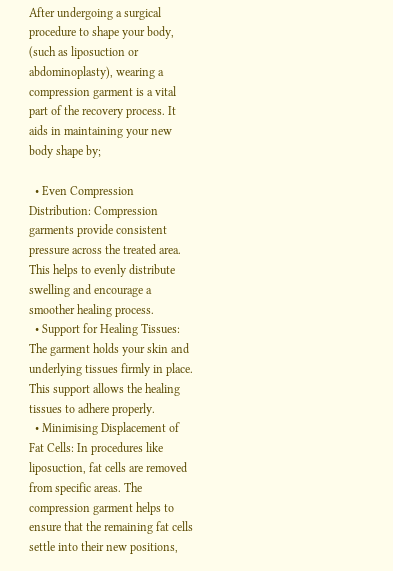After undergoing a surgical procedure to shape your body, (such as liposuction or abdominoplasty), wearing a compression garment is a vital part of the recovery process. It aids in maintaining your new body shape by;

  • Even Compression Distribution: Compression garments provide consistent pressure across the treated area. This helps to evenly distribute swelling and encourage a smoother healing process.
  • Support for Healing Tissues: The garment holds your skin and underlying tissues firmly in place. This support allows the healing tissues to adhere properly.
  • Minimising Displacement of Fat Cells: In procedures like liposuction, fat cells are removed from specific areas. The compression garment helps to ensure that the remaining fat cells settle into their new positions,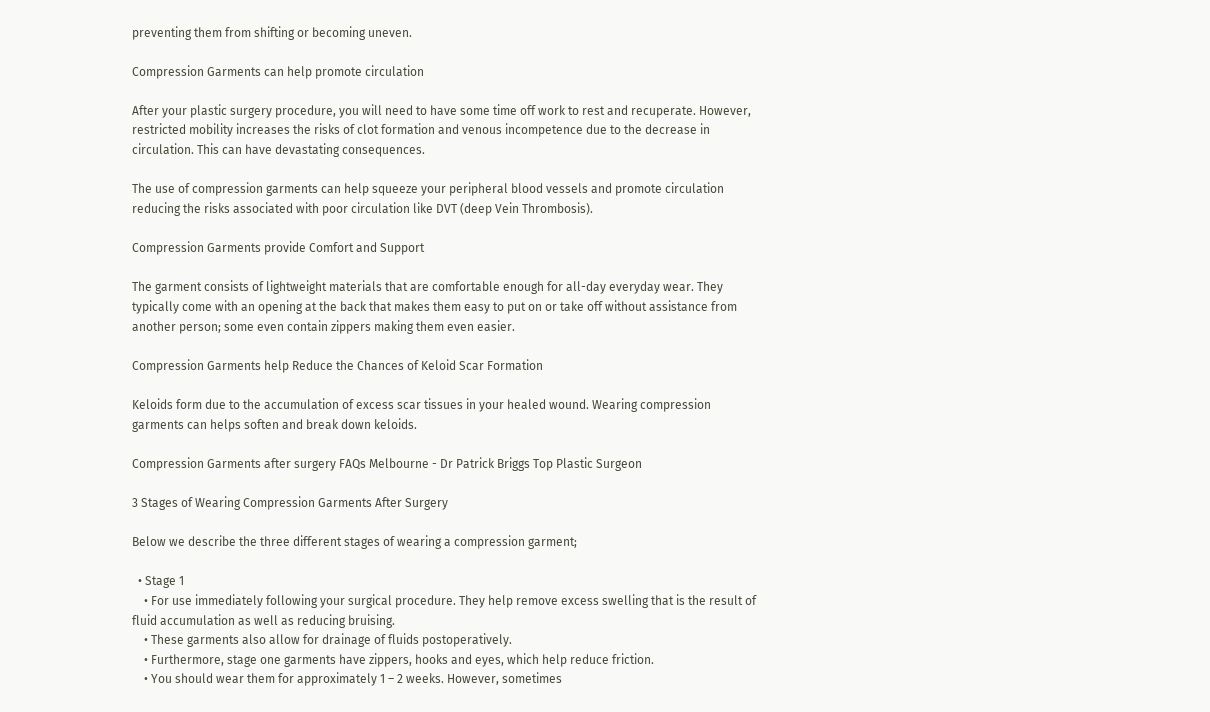preventing them from shifting or becoming uneven.

Compression Garments can help promote circulation

After your plastic surgery procedure, you will need to have some time off work to rest and recuperate. However, restricted mobility increases the risks of clot formation and venous incompetence due to the decrease in circulation. This can have devastating consequences.

The use of compression garments can help squeeze your peripheral blood vessels and promote circulation reducing the risks associated with poor circulation like DVT (deep Vein Thrombosis).

Compression Garments provide Comfort and Support

The garment consists of lightweight materials that are comfortable enough for all-day everyday wear. They typically come with an opening at the back that makes them easy to put on or take off without assistance from another person; some even contain zippers making them even easier.

Compression Garments help Reduce the Chances of Keloid Scar Formation

Keloids form due to the accumulation of excess scar tissues in your healed wound. Wearing compression garments can helps soften and break down keloids.

Compression Garments after surgery FAQs Melbourne - Dr Patrick Briggs Top Plastic Surgeon

3 Stages of Wearing Compression Garments After Surgery

Below we describe the three different stages of wearing a compression garment;

  • Stage 1
    • For use immediately following your surgical procedure. They help remove excess swelling that is the result of fluid accumulation as well as reducing bruising.
    • These garments also allow for drainage of fluids postoperatively.
    • Furthermore, stage one garments have zippers, hooks and eyes, which help reduce friction.
    • You should wear them for approximately 1 – 2 weeks. However, sometimes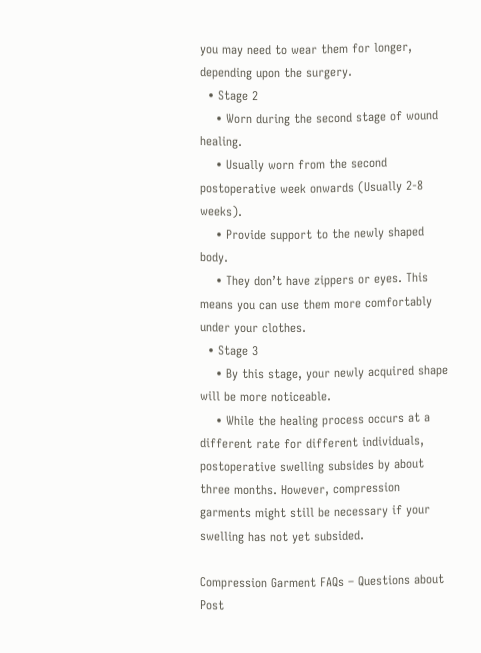you may need to wear them for longer, depending upon the surgery.
  • Stage 2
    • Worn during the second stage of wound healing.
    • Usually worn from the second postoperative week onwards (Usually 2-8 weeks).
    • Provide support to the newly shaped body.
    • They don’t have zippers or eyes. This means you can use them more comfortably under your clothes.
  • Stage 3
    • By this stage, your newly acquired shape will be more noticeable.
    • While the healing process occurs at a different rate for different individuals, postoperative swelling subsides by about three months. However, compression garments might still be necessary if your swelling has not yet subsided.

Compression Garment FAQs – Questions about Post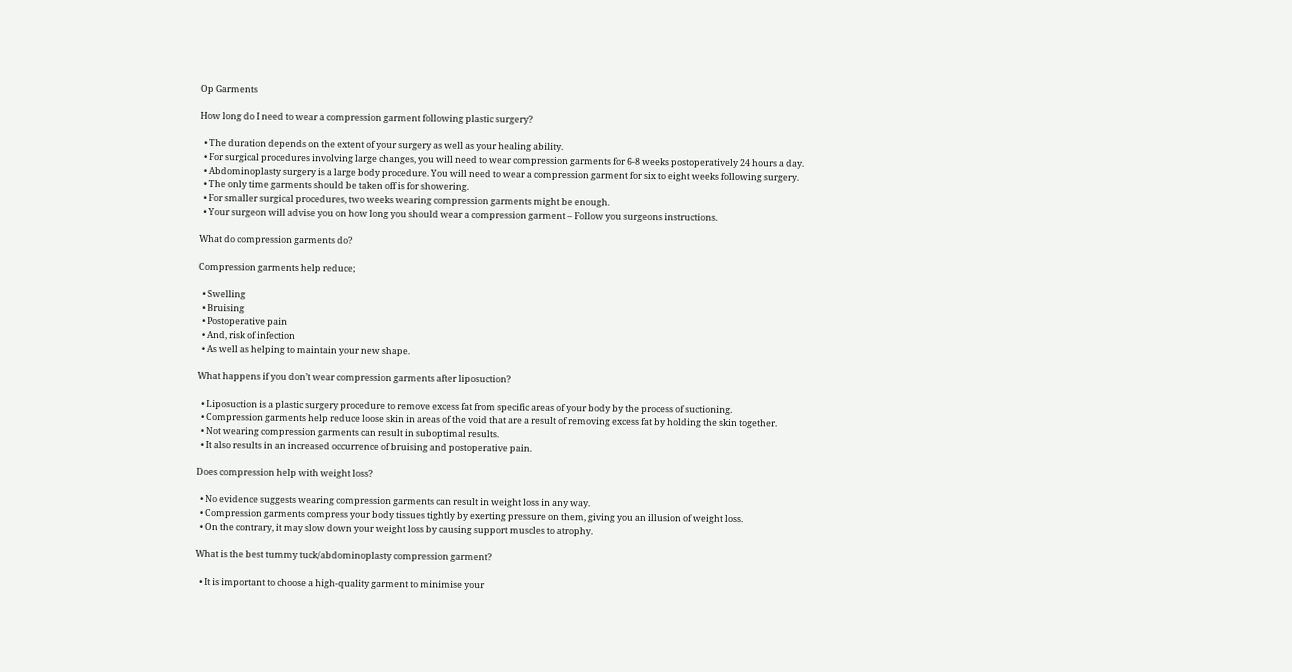Op Garments

How long do I need to wear a compression garment following plastic surgery?

  • The duration depends on the extent of your surgery as well as your healing ability.
  • For surgical procedures involving large changes, you will need to wear compression garments for 6-8 weeks postoperatively 24 hours a day.
  • Abdominoplasty surgery is a large body procedure. You will need to wear a compression garment for six to eight weeks following surgery.
  • The only time garments should be taken off is for showering.
  • For smaller surgical procedures, two weeks wearing compression garments might be enough.
  • Your surgeon will advise you on how long you should wear a compression garment – Follow you surgeons instructions.

What do compression garments do?

Compression garments help reduce;

  • Swelling
  • Bruising
  • Postoperative pain
  • And, risk of infection
  • As well as helping to maintain your new shape.

What happens if you don’t wear compression garments after liposuction?

  • Liposuction is a plastic surgery procedure to remove excess fat from specific areas of your body by the process of suctioning.
  • Compression garments help reduce loose skin in areas of the void that are a result of removing excess fat by holding the skin together.
  • Not wearing compression garments can result in suboptimal results.
  • It also results in an increased occurrence of bruising and postoperative pain.

Does compression help with weight loss?

  • No evidence suggests wearing compression garments can result in weight loss in any way.
  • Compression garments compress your body tissues tightly by exerting pressure on them, giving you an illusion of weight loss.
  • On the contrary, it may slow down your weight loss by causing support muscles to atrophy.

What is the best tummy tuck/abdominoplasty compression garment?

  • It is important to choose a high-quality garment to minimise your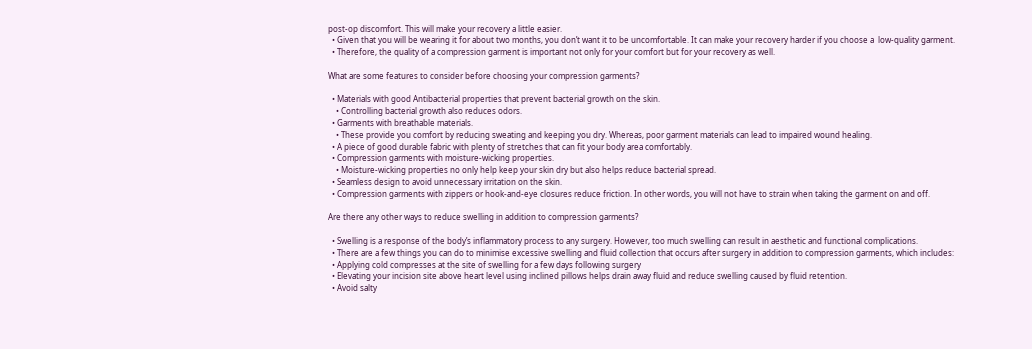post-op discomfort. This will make your recovery a little easier.
  • Given that you will be wearing it for about two months, you don’t want it to be uncomfortable. It can make your recovery harder if you choose a  low-quality garment.
  • Therefore, the quality of a compression garment is important not only for your comfort but for your recovery as well.

What are some features to consider before choosing your compression garments?

  • Materials with good Antibacterial properties that prevent bacterial growth on the skin.
    • Controlling bacterial growth also reduces odors.
  • Garments with breathable materials.
    • These provide you comfort by reducing sweating and keeping you dry. Whereas, poor garment materials can lead to impaired wound healing.
  • A piece of good durable fabric with plenty of stretches that can fit your body area comfortably.
  • Compression garments with moisture-wicking properties.
    • Moisture-wicking properties no only help keep your skin dry but also helps reduce bacterial spread.
  • Seamless design to avoid unnecessary irritation on the skin.
  • Compression garments with zippers or hook-and-eye closures reduce friction. In other words, you will not have to strain when taking the garment on and off.

Are there any other ways to reduce swelling in addition to compression garments?

  • Swelling is a response of the body’s inflammatory process to any surgery. However, too much swelling can result in aesthetic and functional complications.
  • There are a few things you can do to minimise excessive swelling and fluid collection that occurs after surgery in addition to compression garments, which includes:
  • Applying cold compresses at the site of swelling for a few days following surgery
  • Elevating your incision site above heart level using inclined pillows helps drain away fluid and reduce swelling caused by fluid retention.
  • Avoid salty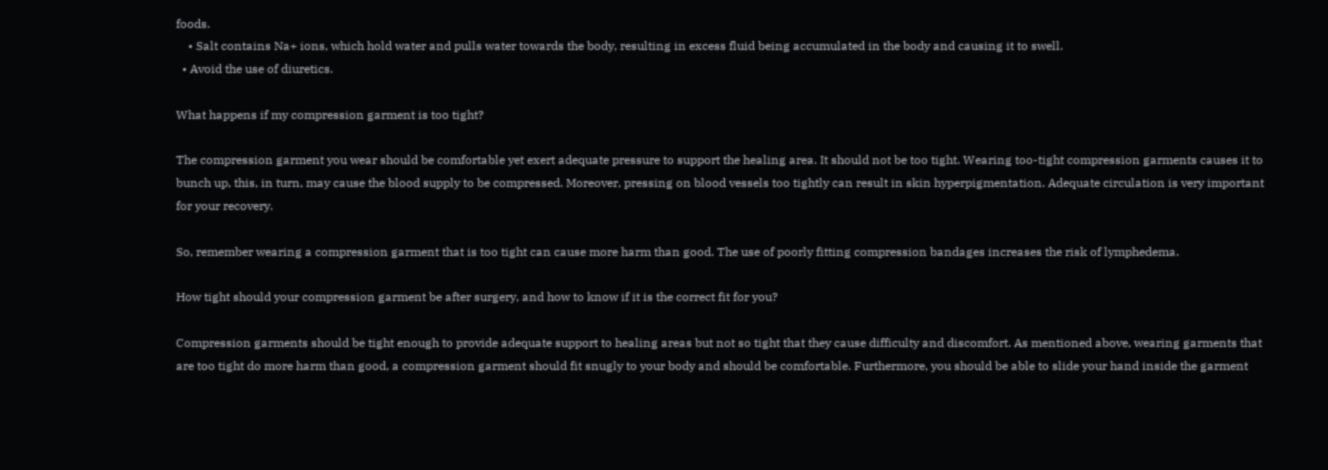foods.
    • Salt contains Na+ ions, which hold water and pulls water towards the body, resulting in excess fluid being accumulated in the body and causing it to swell.
  • Avoid the use of diuretics.

What happens if my compression garment is too tight?

The compression garment you wear should be comfortable yet exert adequate pressure to support the healing area. It should not be too tight. Wearing too-tight compression garments causes it to bunch up, this, in turn, may cause the blood supply to be compressed. Moreover, pressing on blood vessels too tightly can result in skin hyperpigmentation. Adequate circulation is very important for your recovery.

So, remember wearing a compression garment that is too tight can cause more harm than good. The use of poorly fitting compression bandages increases the risk of lymphedema.

How tight should your compression garment be after surgery, and how to know if it is the correct fit for you?

Compression garments should be tight enough to provide adequate support to healing areas but not so tight that they cause difficulty and discomfort. As mentioned above, wearing garments that are too tight do more harm than good, a compression garment should fit snugly to your body and should be comfortable. Furthermore, you should be able to slide your hand inside the garment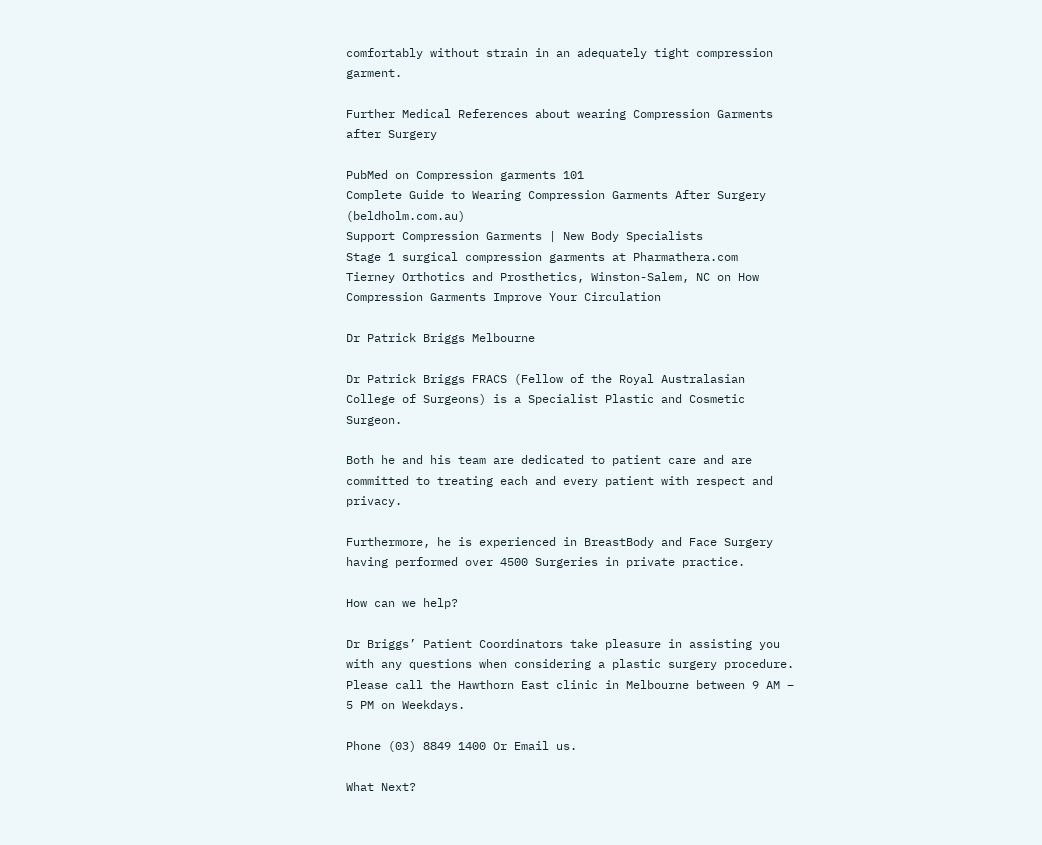comfortably without strain in an adequately tight compression garment.

Further Medical References about wearing Compression Garments after Surgery

PubMed on Compression garments 101
Complete Guide to Wearing Compression Garments After Surgery (beldholm.com.au)
Support Compression Garments | New Body Specialists
Stage 1 surgical compression garments at Pharmathera.com
Tierney Orthotics and Prosthetics, Winston-Salem, NC on How Compression Garments Improve Your Circulation

Dr Patrick Briggs Melbourne

Dr Patrick Briggs FRACS (Fellow of the Royal Australasian College of Surgeons) is a Specialist Plastic and Cosmetic Surgeon.

Both he and his team are dedicated to patient care and are committed to treating each and every patient with respect and privacy.

Furthermore, he is experienced in BreastBody and Face Surgery having performed over 4500 Surgeries in private practice.

How can we help?

Dr Briggs’ Patient Coordinators take pleasure in assisting you with any questions when considering a plastic surgery procedure. Please call the Hawthorn East clinic in Melbourne between 9 AM – 5 PM on Weekdays.

Phone (03) 8849 1400 Or Email us.

What Next?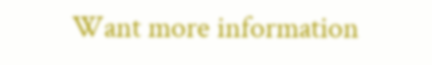Want more information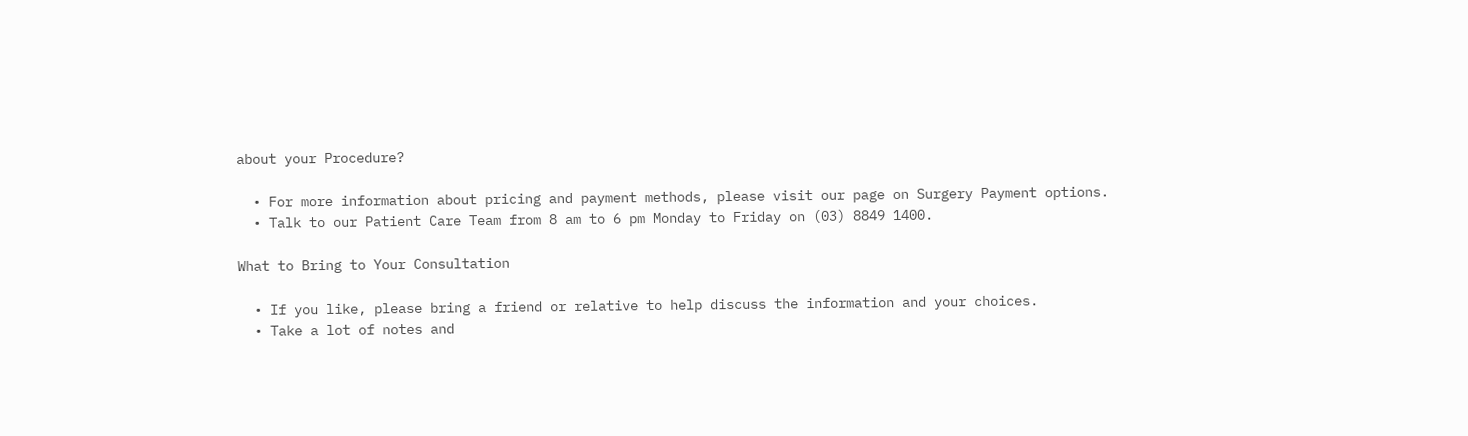about your Procedure?

  • For more information about pricing and payment methods, please visit our page on Surgery Payment options.
  • Talk to our Patient Care Team from 8 am to 6 pm Monday to Friday on (03) 8849 1400.

What to Bring to Your Consultation

  • If you like, please bring a friend or relative to help discuss the information and your choices.
  • Take a lot of notes and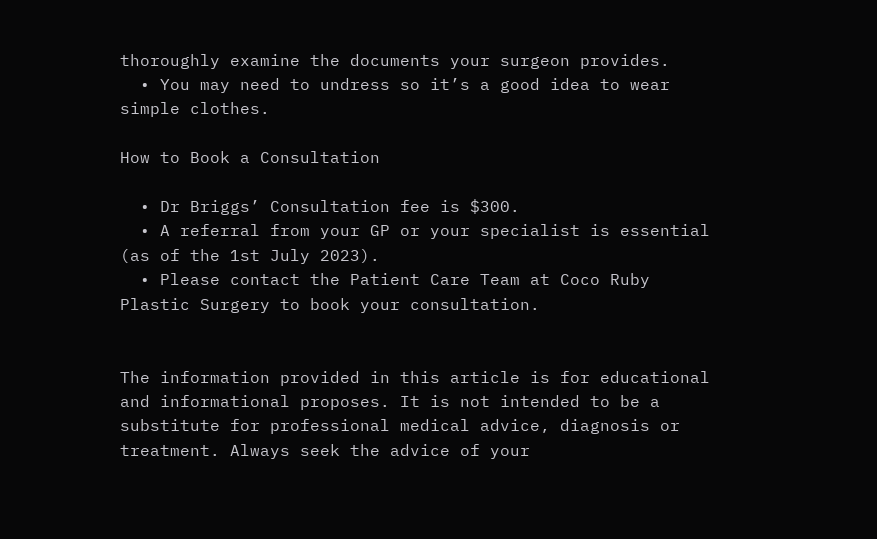thoroughly examine the documents your surgeon provides.
  • You may need to undress so it’s a good idea to wear simple clothes.

How to Book a Consultation

  • Dr Briggs’ Consultation fee is $300.
  • A referral from your GP or your specialist is essential (as of the 1st July 2023).
  • Please contact the Patient Care Team at Coco Ruby Plastic Surgery to book your consultation.


The information provided in this article is for educational and informational proposes. It is not intended to be a substitute for professional medical advice, diagnosis or treatment. Always seek the advice of your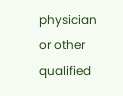physician or other qualified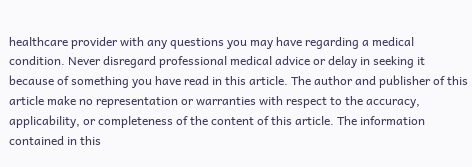healthcare provider with any questions you may have regarding a medical condition. Never disregard professional medical advice or delay in seeking it because of something you have read in this article. The author and publisher of this article make no representation or warranties with respect to the accuracy, applicability, or completeness of the content of this article. The information contained in this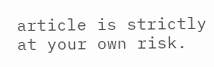article is strictly at your own risk.